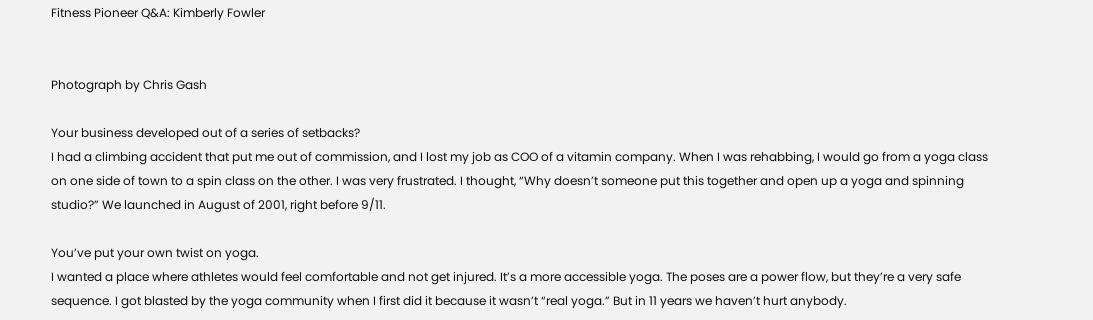Fitness Pioneer Q&A: Kimberly Fowler


Photograph by Chris Gash

Your business developed out of a series of setbacks?
I had a climbing accident that put me out of commission, and I lost my job as COO of a vitamin company. When I was rehabbing, I would go from a yoga class on one side of town to a spin class on the other. I was very frustrated. I thought, “Why doesn’t someone put this together and open up a yoga and spinning studio?” We launched in August of 2001, right before 9/11.

You’ve put your own twist on yoga.
I wanted a place where athletes would feel comfortable and not get injured. It’s a more accessible yoga. The poses are a power flow, but they’re a very safe sequence. I got blasted by the yoga community when I first did it because it wasn’t “real yoga.” But in 11 years we haven’t hurt anybody.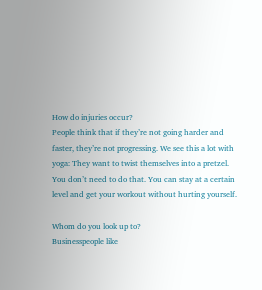How do injuries occur?
People think that if they’re not going harder and faster, they’re not progressing. We see this a lot with yoga: They want to twist themselves into a pretzel. You don’t need to do that. You can stay at a certain level and get your workout without hurting yourself.

Whom do you look up to?
Businesspeople like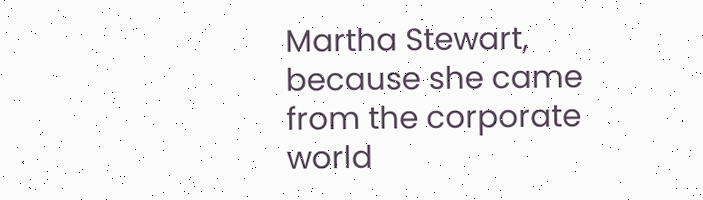Martha Stewart, because she came from the corporate world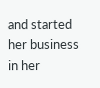and started her business in her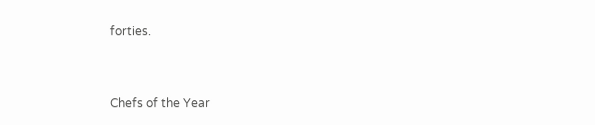forties.


Chefs of the Year